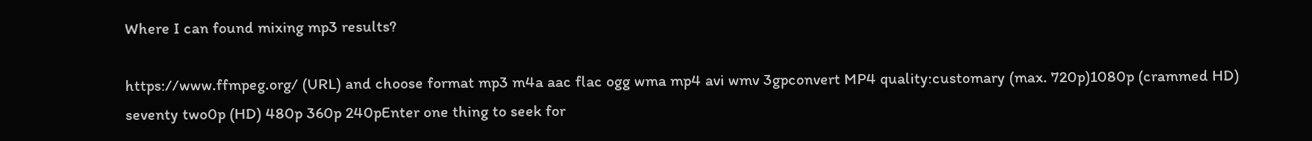Where I can found mixing mp3 results?

https://www.ffmpeg.org/ (URL) and choose format mp3 m4a aac flac ogg wma mp4 avi wmv 3gpconvert MP4 quality:customary (max. 720p)1080p (crammed HD) seventy two0p (HD) 480p 360p 240pEnter one thing to seek for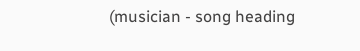(musician - song heading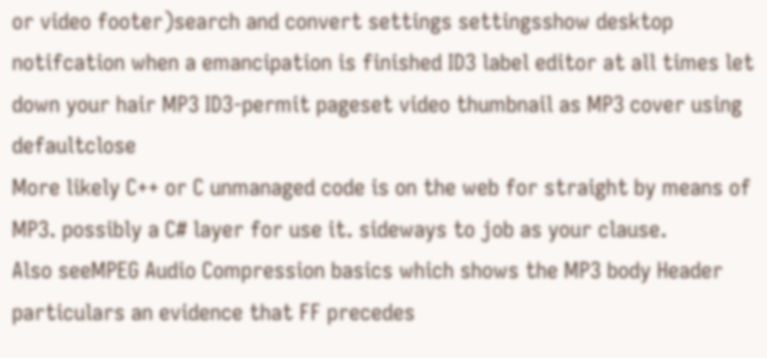or video footer)search and convert settings settingsshow desktop notifcation when a emancipation is finished ID3 label editor at all times let down your hair MP3 ID3-permit pageset video thumbnail as MP3 cover using defaultclose
More likely C++ or C unmanaged code is on the web for straight by means of MP3. possibly a C# layer for use it. sideways to job as your clause.
Also seeMPEG Audio Compression basics which shows the MP3 body Header particulars an evidence that FF precedes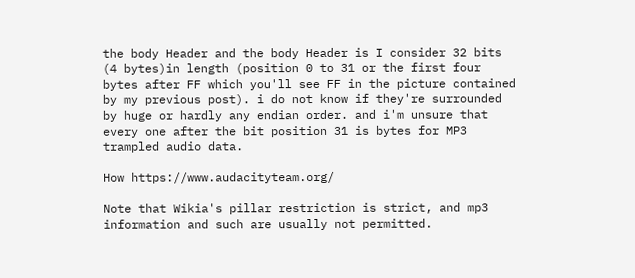the body Header and the body Header is I consider 32 bits (4 bytes)in length (position 0 to 31 or the first four bytes after FF which you'll see FF in the picture contained by my previous post). i do not know if they're surrounded by huge or hardly any endian order. and i'm unsure that every one after the bit position 31 is bytes for MP3 trampled audio data.

How https://www.audacityteam.org/

Note that Wikia's pillar restriction is strict, and mp3 information and such are usually not permitted.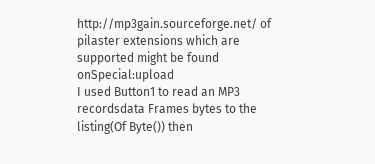http://mp3gain.sourceforge.net/ of pilaster extensions which are supported might be found onSpecial:upload
I used Button1 to read an MP3 recordsdata Frames bytes to the listing(Of Byte()) then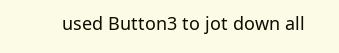used Button3 to jot down all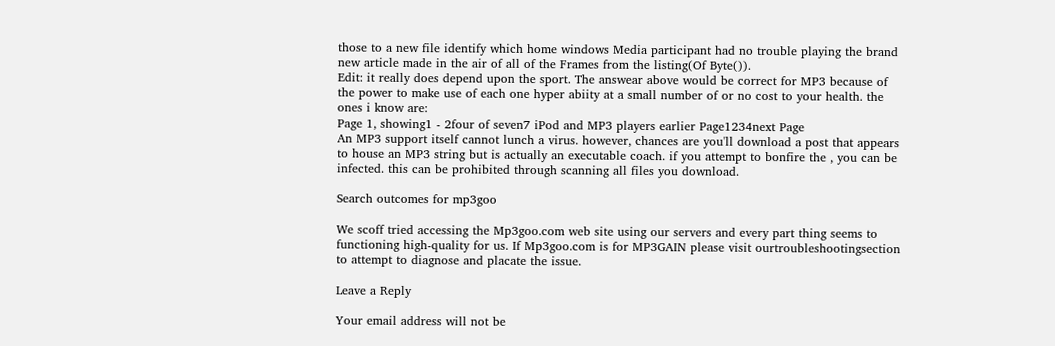those to a new file identify which home windows Media participant had no trouble playing the brand new article made in the air of all of the Frames from the listing(Of Byte()).
Edit: it really does depend upon the sport. The answear above would be correct for MP3 because of the power to make use of each one hyper abiity at a small number of or no cost to your health. the ones i know are:
Page 1, showing1 - 2four of seven7 iPod and MP3 players earlier Page1234next Page
An MP3 support itself cannot lunch a virus. however, chances are you'll download a post that appears to house an MP3 string but is actually an executable coach. if you attempt to bonfire the , you can be infected. this can be prohibited through scanning all files you download.

Search outcomes for mp3goo

We scoff tried accessing the Mp3goo.com web site using our servers and every part thing seems to functioning high-quality for us. If Mp3goo.com is for MP3GAIN please visit ourtroubleshootingsection to attempt to diagnose and placate the issue.

Leave a Reply

Your email address will not be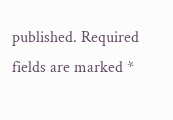published. Required fields are marked *